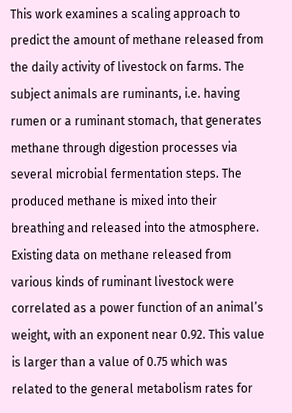This work examines a scaling approach to predict the amount of methane released from the daily activity of livestock on farms. The subject animals are ruminants, i.e. having rumen or a ruminant stomach, that generates methane through digestion processes via several microbial fermentation steps. The produced methane is mixed into their breathing and released into the atmosphere. Existing data on methane released from various kinds of ruminant livestock were correlated as a power function of an animal’s weight, with an exponent near 0.92. This value is larger than a value of 0.75 which was related to the general metabolism rates for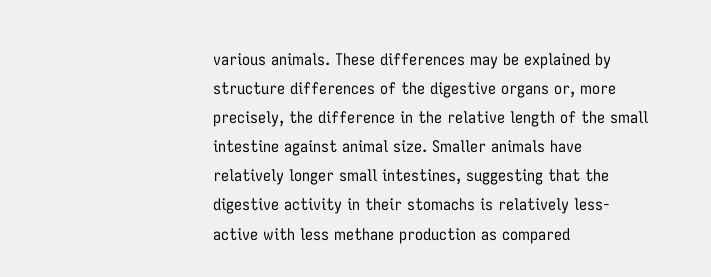various animals. These differences may be explained by structure differences of the digestive organs or, more precisely, the difference in the relative length of the small intestine against animal size. Smaller animals have relatively longer small intestines, suggesting that the digestive activity in their stomachs is relatively less-active with less methane production as compared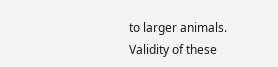to larger animals. Validity of these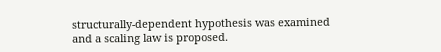structurally-dependent hypothesis was examined and a scaling law is proposed.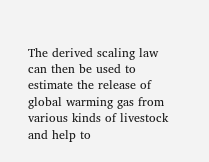The derived scaling law can then be used to estimate the release of global warming gas from various kinds of livestock and help to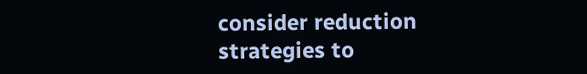consider reduction strategies to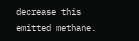decrease this emitted methane.